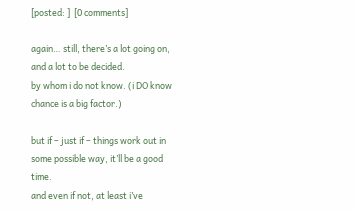[posted: ]  [0 comments]

again… still, there’s a lot going on, and a lot to be decided.
by whom i do not know. (i DO know chance is a big factor.)

but if – just if – things work out in some possible way, it’ll be a good time.
and even if not, at least i’ve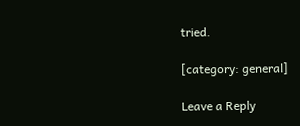tried.

[category: general]

Leave a Reply